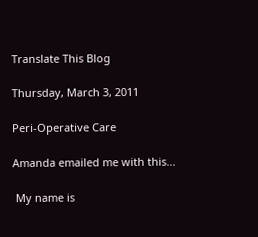Translate This Blog

Thursday, March 3, 2011

Peri-Operative Care

Amanda emailed me with this...

 My name is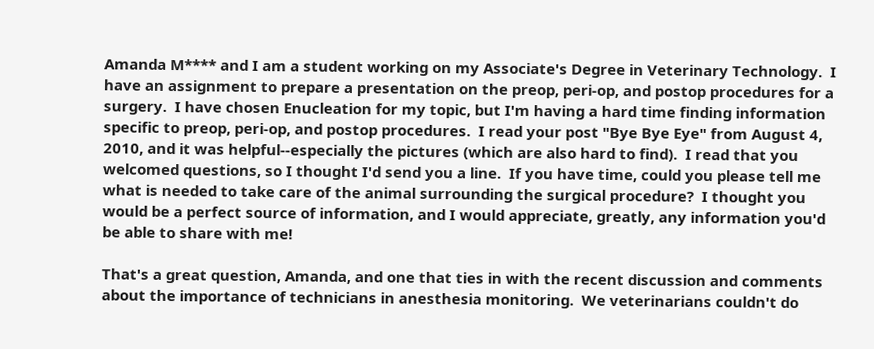Amanda M**** and I am a student working on my Associate's Degree in Veterinary Technology.  I have an assignment to prepare a presentation on the preop, peri-op, and postop procedures for a surgery.  I have chosen Enucleation for my topic, but I'm having a hard time finding information specific to preop, peri-op, and postop procedures.  I read your post "Bye Bye Eye" from August 4, 2010, and it was helpful--especially the pictures (which are also hard to find).  I read that you welcomed questions, so I thought I'd send you a line.  If you have time, could you please tell me what is needed to take care of the animal surrounding the surgical procedure?  I thought you would be a perfect source of information, and I would appreciate, greatly, any information you'd be able to share with me!

That's a great question, Amanda, and one that ties in with the recent discussion and comments about the importance of technicians in anesthesia monitoring.  We veterinarians couldn't do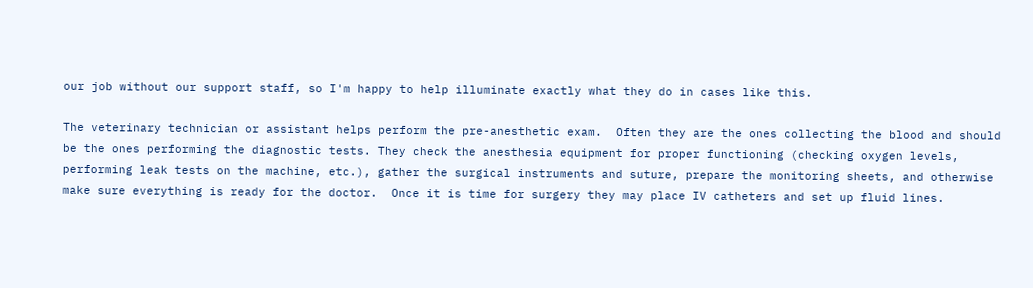our job without our support staff, so I'm happy to help illuminate exactly what they do in cases like this.

The veterinary technician or assistant helps perform the pre-anesthetic exam.  Often they are the ones collecting the blood and should be the ones performing the diagnostic tests. They check the anesthesia equipment for proper functioning (checking oxygen levels, performing leak tests on the machine, etc.), gather the surgical instruments and suture, prepare the monitoring sheets, and otherwise make sure everything is ready for the doctor.  Once it is time for surgery they may place IV catheters and set up fluid lines.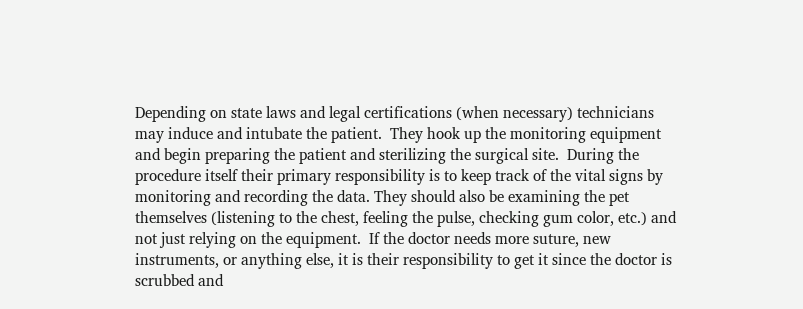Depending on state laws and legal certifications (when necessary) technicians may induce and intubate the patient.  They hook up the monitoring equipment and begin preparing the patient and sterilizing the surgical site.  During the procedure itself their primary responsibility is to keep track of the vital signs by monitoring and recording the data. They should also be examining the pet themselves (listening to the chest, feeling the pulse, checking gum color, etc.) and not just relying on the equipment.  If the doctor needs more suture, new instruments, or anything else, it is their responsibility to get it since the doctor is scrubbed and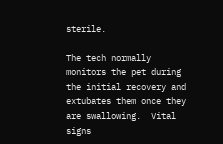sterile.

The tech normally monitors the pet during the initial recovery and extubates them once they are swallowing.  Vital signs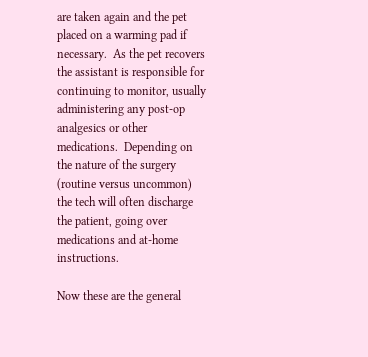are taken again and the pet placed on a warming pad if necessary.  As the pet recovers the assistant is responsible for continuing to monitor, usually administering any post-op analgesics or other medications.  Depending on the nature of the surgery (routine versus uncommon) the tech will often discharge the patient, going over medications and at-home instructions.

Now these are the general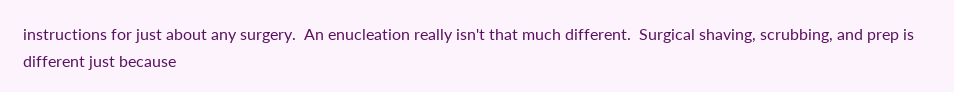instructions for just about any surgery.  An enucleation really isn't that much different.  Surgical shaving, scrubbing, and prep is different just because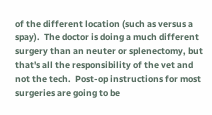of the different location (such as versus a spay).  The doctor is doing a much different surgery than an neuter or splenectomy, but that's all the responsibility of the vet and not the tech.  Post-op instructions for most surgeries are going to be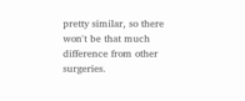pretty similar, so there won't be that much difference from other surgeries.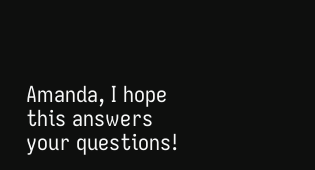Amanda, I hope this answers your questions!